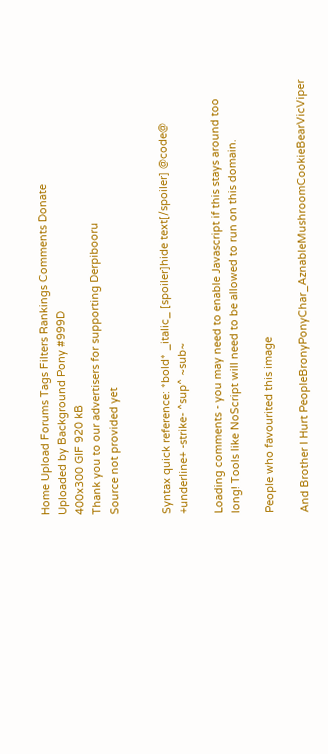Home Upload Forums Tags Filters Rankings Comments Donate
Uploaded by Background Pony #999D
400x300 GIF 920 kB
Thank you to our advertisers for supporting Derpibooru
Source not provided yet


Syntax quick reference: *bold* _italic_ [spoiler]hide text[/spoiler] @code@ +underline+ -strike- ^sup^ ~sub~

Loading comments - you may need to enable Javascript if this stays around too long! Tools like NoScript will need to be allowed to run on this domain.

People who favourited this image

And Brother I Hurt PeopleBronyPonyChar_AznableMushroomCookieBearVicViper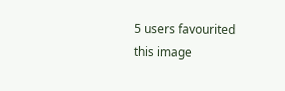5 users favourited this image